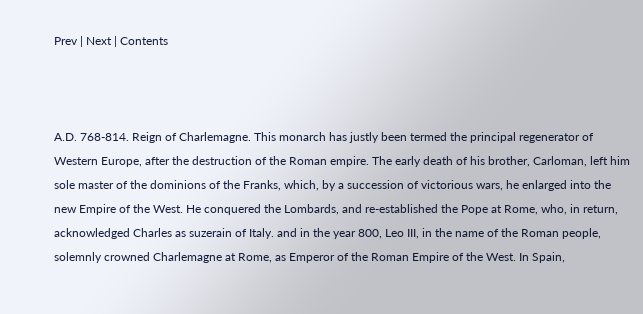Prev | Next | Contents



A.D. 768-814. Reign of Charlemagne. This monarch has justly been termed the principal regenerator of Western Europe, after the destruction of the Roman empire. The early death of his brother, Carloman, left him sole master of the dominions of the Franks, which, by a succession of victorious wars, he enlarged into the new Empire of the West. He conquered the Lombards, and re-established the Pope at Rome, who, in return, acknowledged Charles as suzerain of Italy. and in the year 800, Leo III, in the name of the Roman people, solemnly crowned Charlemagne at Rome, as Emperor of the Roman Empire of the West. In Spain,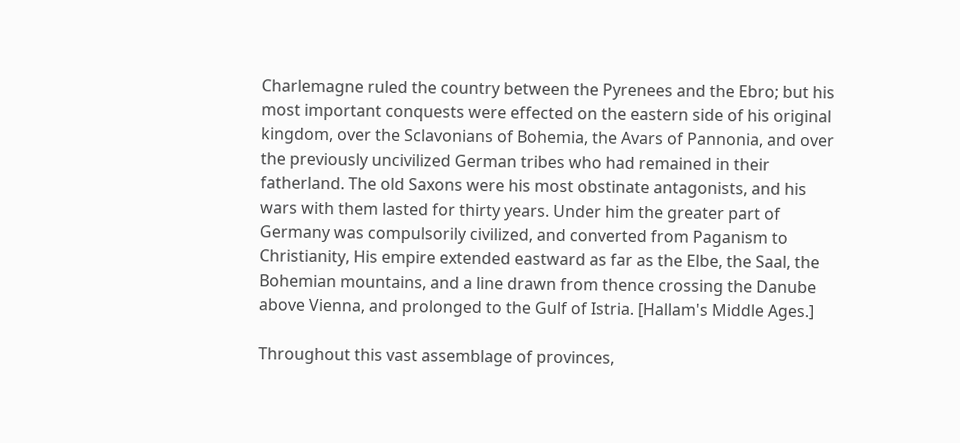Charlemagne ruled the country between the Pyrenees and the Ebro; but his most important conquests were effected on the eastern side of his original kingdom, over the Sclavonians of Bohemia, the Avars of Pannonia, and over the previously uncivilized German tribes who had remained in their fatherland. The old Saxons were his most obstinate antagonists, and his wars with them lasted for thirty years. Under him the greater part of Germany was compulsorily civilized, and converted from Paganism to Christianity, His empire extended eastward as far as the Elbe, the Saal, the Bohemian mountains, and a line drawn from thence crossing the Danube above Vienna, and prolonged to the Gulf of Istria. [Hallam's Middle Ages.]

Throughout this vast assemblage of provinces,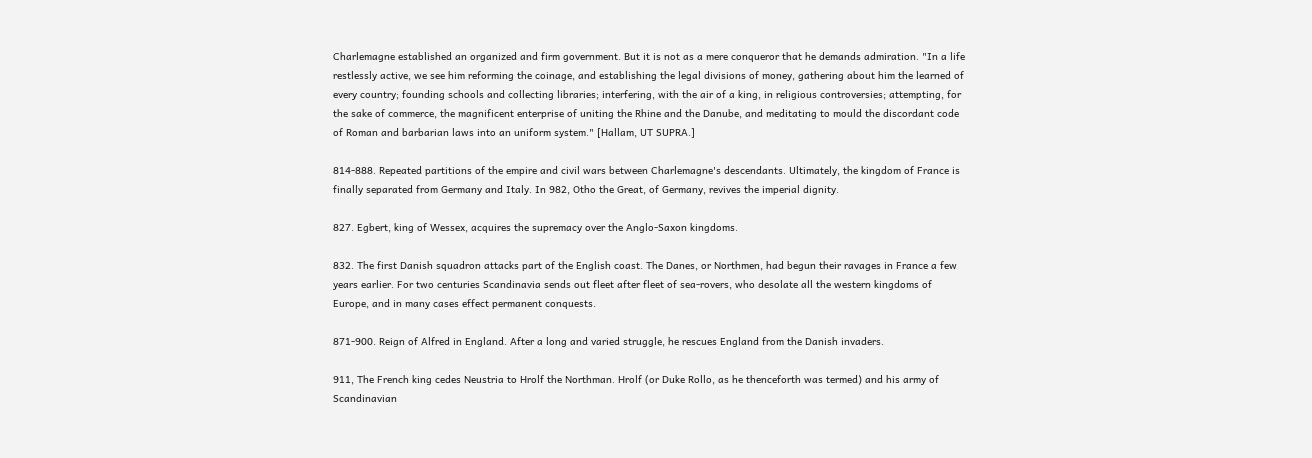Charlemagne established an organized and firm government. But it is not as a mere conqueror that he demands admiration. "In a life restlessly active, we see him reforming the coinage, and establishing the legal divisions of money, gathering about him the learned of every country; founding schools and collecting libraries; interfering, with the air of a king, in religious controversies; attempting, for the sake of commerce, the magnificent enterprise of uniting the Rhine and the Danube, and meditating to mould the discordant code of Roman and barbarian laws into an uniform system." [Hallam, UT SUPRA.]

814-888. Repeated partitions of the empire and civil wars between Charlemagne's descendants. Ultimately, the kingdom of France is finally separated from Germany and Italy. In 982, Otho the Great, of Germany, revives the imperial dignity.

827. Egbert, king of Wessex, acquires the supremacy over the Anglo-Saxon kingdoms.

832. The first Danish squadron attacks part of the English coast. The Danes, or Northmen, had begun their ravages in France a few years earlier. For two centuries Scandinavia sends out fleet after fleet of sea-rovers, who desolate all the western kingdoms of Europe, and in many cases effect permanent conquests.

871-900. Reign of Alfred in England. After a long and varied struggle, he rescues England from the Danish invaders.

911, The French king cedes Neustria to Hrolf the Northman. Hrolf (or Duke Rollo, as he thenceforth was termed) and his army of Scandinavian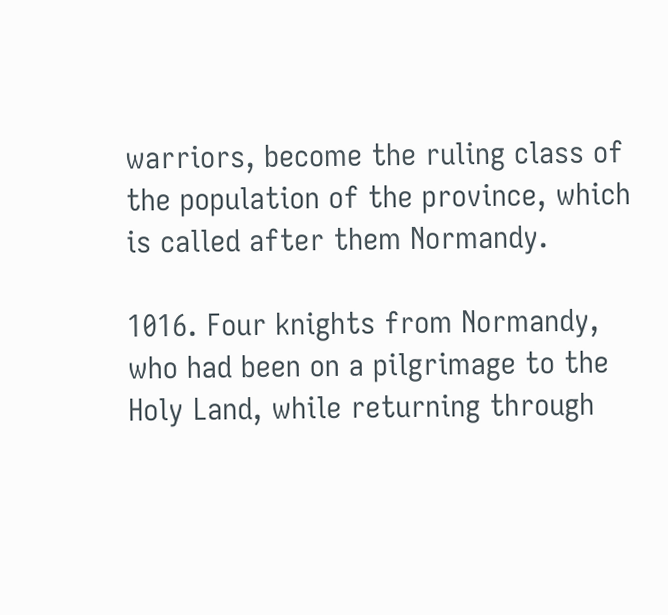warriors, become the ruling class of the population of the province, which is called after them Normandy.

1016. Four knights from Normandy, who had been on a pilgrimage to the Holy Land, while returning through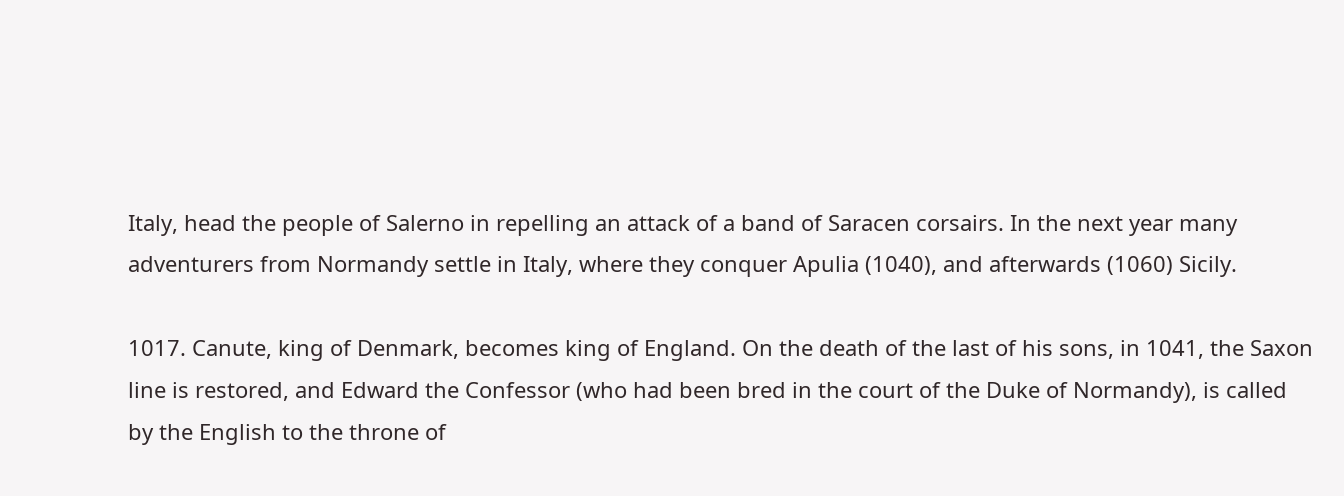Italy, head the people of Salerno in repelling an attack of a band of Saracen corsairs. In the next year many adventurers from Normandy settle in Italy, where they conquer Apulia (1040), and afterwards (1060) Sicily.

1017. Canute, king of Denmark, becomes king of England. On the death of the last of his sons, in 1041, the Saxon line is restored, and Edward the Confessor (who had been bred in the court of the Duke of Normandy), is called by the English to the throne of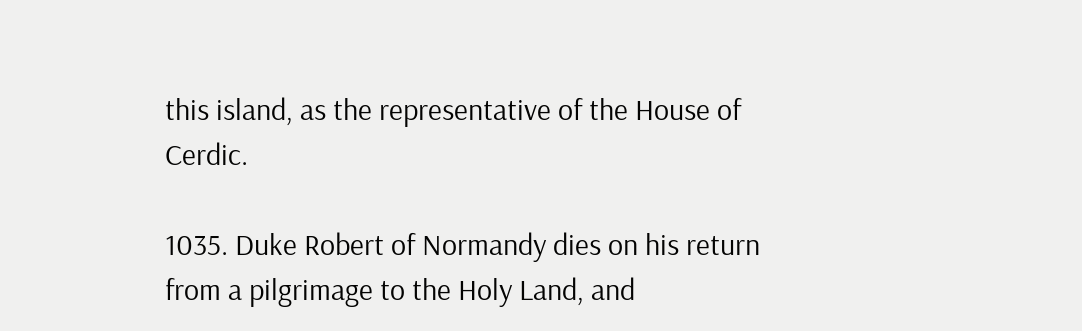this island, as the representative of the House of Cerdic.

1035. Duke Robert of Normandy dies on his return from a pilgrimage to the Holy Land, and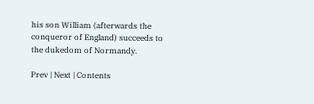his son William (afterwards the conqueror of England) succeeds to the dukedom of Normandy.

Prev | Next | Contents